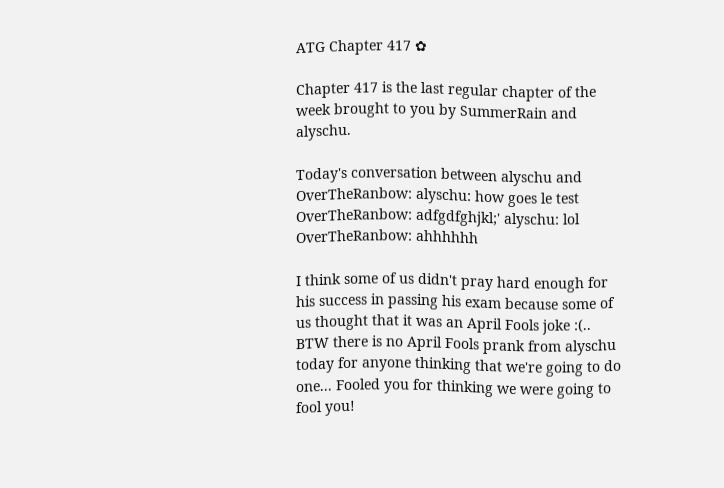ATG Chapter 417 ✿

Chapter 417 is the last regular chapter of the week brought to you by SummerRain and alyschu.

Today's conversation between alyschu and OverTheRanbow: alyschu: how goes le test OverTheRanbow: adfgdfghjkl;' alyschu: lol OverTheRanbow: ahhhhhh

I think some of us didn't pray hard enough for his success in passing his exam because some of us thought that it was an April Fools joke :(.. BTW there is no April Fools prank from alyschu today for anyone thinking that we're going to do one... Fooled you for thinking we were going to fool you!